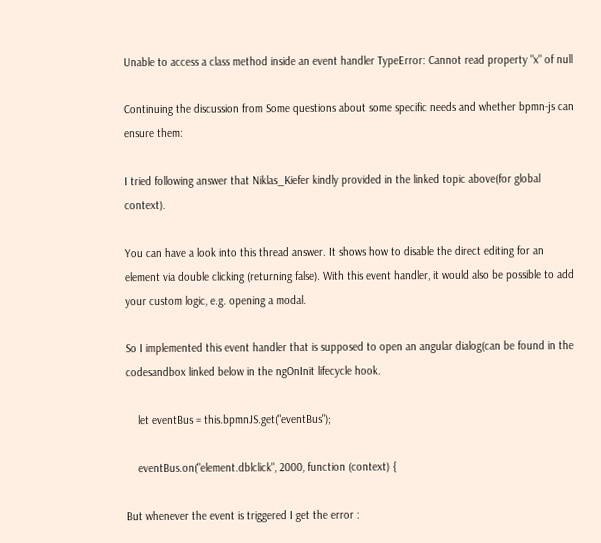Unable to access a class method inside an event handler TypeError: Cannot read property "x" of null

Continuing the discussion from Some questions about some specific needs and whether bpmn-js can ensure them:

I tried following answer that Niklas_Kiefer kindly provided in the linked topic above(for global context).

You can have a look into this thread answer. It shows how to disable the direct editing for an element via double clicking (returning false). With this event handler, it would also be possible to add your custom logic, e.g. opening a modal.

So I implemented this event handler that is supposed to open an angular dialog(can be found in the codesandbox linked below in the ngOnInit lifecycle hook.

    let eventBus = this.bpmnJS.get("eventBus");

    eventBus.on("element.dblclick", 2000, function (context) {

But whenever the event is triggered I get the error :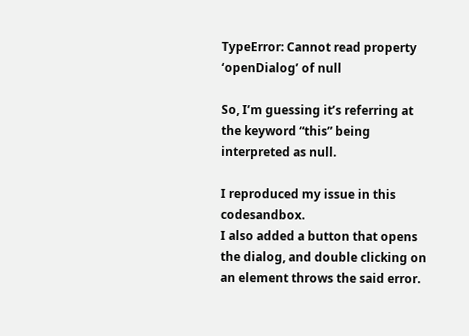TypeError: Cannot read property ‘openDialog’ of null

So, I’m guessing it’s referring at the keyword “this” being interpreted as null.

I reproduced my issue in this codesandbox.
I also added a button that opens the dialog, and double clicking on an element throws the said error.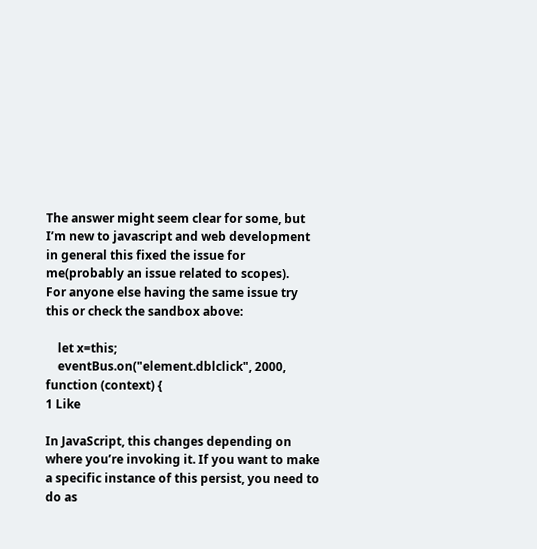The answer might seem clear for some, but I’m new to javascript and web development in general this fixed the issue for me(probably an issue related to scopes).
For anyone else having the same issue try this or check the sandbox above:

    let x=this;
    eventBus.on("element.dblclick", 2000, function (context) {
1 Like

In JavaScript, this changes depending on where you’re invoking it. If you want to make a specific instance of this persist, you need to do as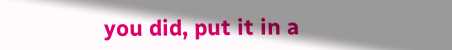you did, put it in a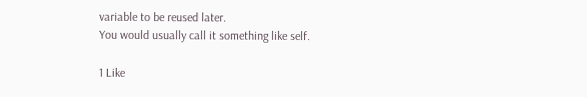variable to be reused later.
You would usually call it something like self.

1 Like